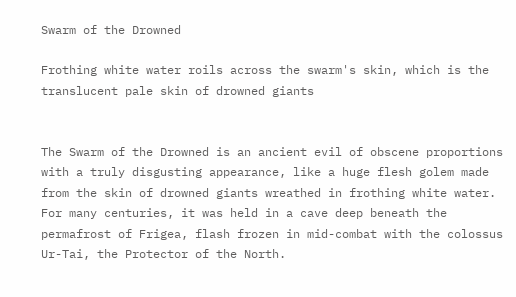Swarm of the Drowned

Frothing white water roils across the swarm's skin, which is the translucent pale skin of drowned giants


The Swarm of the Drowned is an ancient evil of obscene proportions with a truly disgusting appearance, like a huge flesh golem made from the skin of drowned giants wreathed in frothing white water. For many centuries, it was held in a cave deep beneath the permafrost of Frigea, flash frozen in mid-combat with the colossus Ur-Tai, the Protector of the North.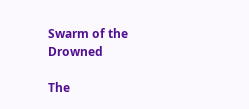Swarm of the Drowned

The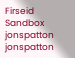Firseid Sandbox jonspatton jonspatton